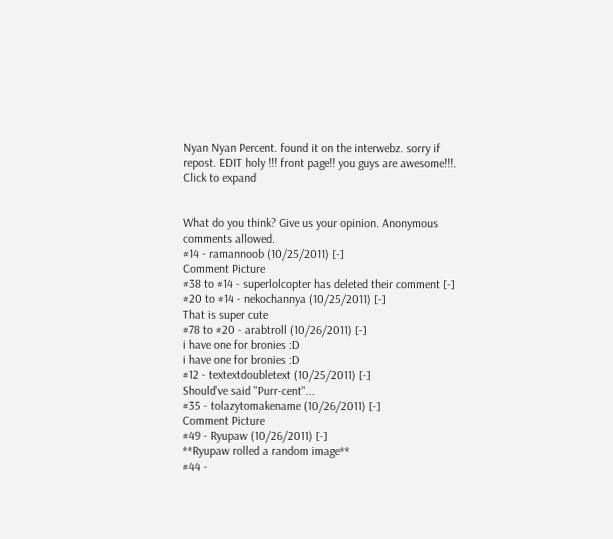Nyan Nyan Percent. found it on the interwebz. sorry if repost. EDIT holy !!! front page!! you guys are awesome!!!.
Click to expand


What do you think? Give us your opinion. Anonymous comments allowed.
#14 - ramannoob (10/25/2011) [-]
Comment Picture
#38 to #14 - superlolcopter has deleted their comment [-]
#20 to #14 - nekochannya (10/25/2011) [-]
That is super cute
#78 to #20 - arabtroll (10/26/2011) [-]
i have one for bronies :D
i have one for bronies :D
#12 - textextdoubletext (10/25/2011) [-]
Should've said "Purr-cent"...
#35 - tolazytomakename (10/26/2011) [-]
Comment Picture
#49 - Ryupaw (10/26/2011) [-]
**Ryupaw rolled a random image**
#44 -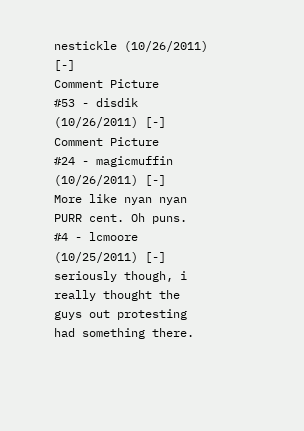nestickle (10/26/2011) [-]
Comment Picture
#53 - disdik (10/26/2011) [-]
Comment Picture
#24 - magicmuffin (10/26/2011) [-]
More like nyan nyan PURR cent. Oh puns.
#4 - lcmoore (10/25/2011) [-]
seriously though, i really thought the guys out protesting had something there.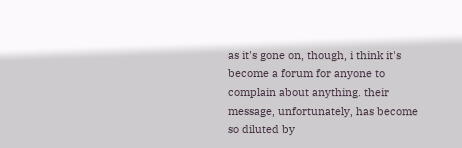as it's gone on, though, i think it's become a forum for anyone to complain about anything. their message, unfortunately, has become so diluted by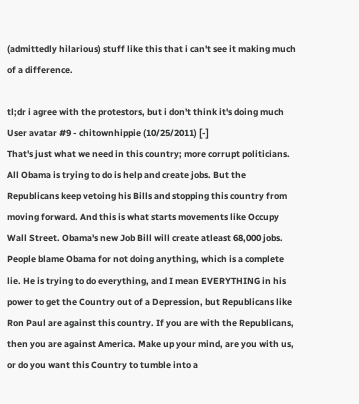(admittedly hilarious) stuff like this that i can't see it making much of a difference.

tl;dr i agree with the protestors, but i don't think it's doing much
User avatar #9 - chitownhippie (10/25/2011) [-]
That's just what we need in this country; more corrupt politicians. All Obama is trying to do is help and create jobs. But the Republicans keep vetoing his Bills and stopping this country from moving forward. And this is what starts movements like Occupy Wall Street. Obama's new Job Bill will create atleast 68,000 jobs. People blame Obama for not doing anything, which is a complete lie. He is trying to do everything, and I mean EVERYTHING in his power to get the Country out of a Depression, but Republicans like Ron Paul are against this country. If you are with the Republicans, then you are against America. Make up your mind, are you with us, or do you want this Country to tumble into a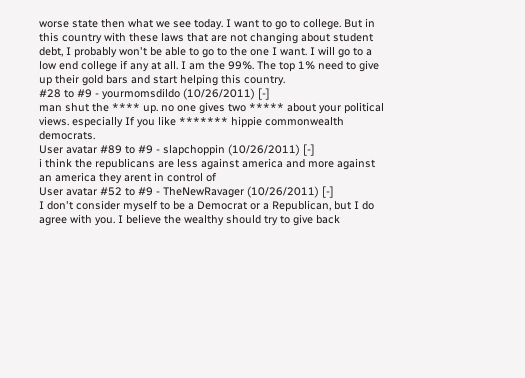worse state then what we see today. I want to go to college. But in this country with these laws that are not changing about student debt, I probably won't be able to go to the one I want. I will go to a low end college if any at all. I am the 99%. The top 1% need to give up their gold bars and start helping this country.
#28 to #9 - yourmomsdildo (10/26/2011) [-]
man shut the **** up. no one gives two ***** about your political views. especially If you like ******* hippie commonwealth democrats.
User avatar #89 to #9 - slapchoppin (10/26/2011) [-]
i think the republicans are less against america and more against an america they arent in control of
User avatar #52 to #9 - TheNewRavager (10/26/2011) [-]
I don't consider myself to be a Democrat or a Republican, but I do agree with you. I believe the wealthy should try to give back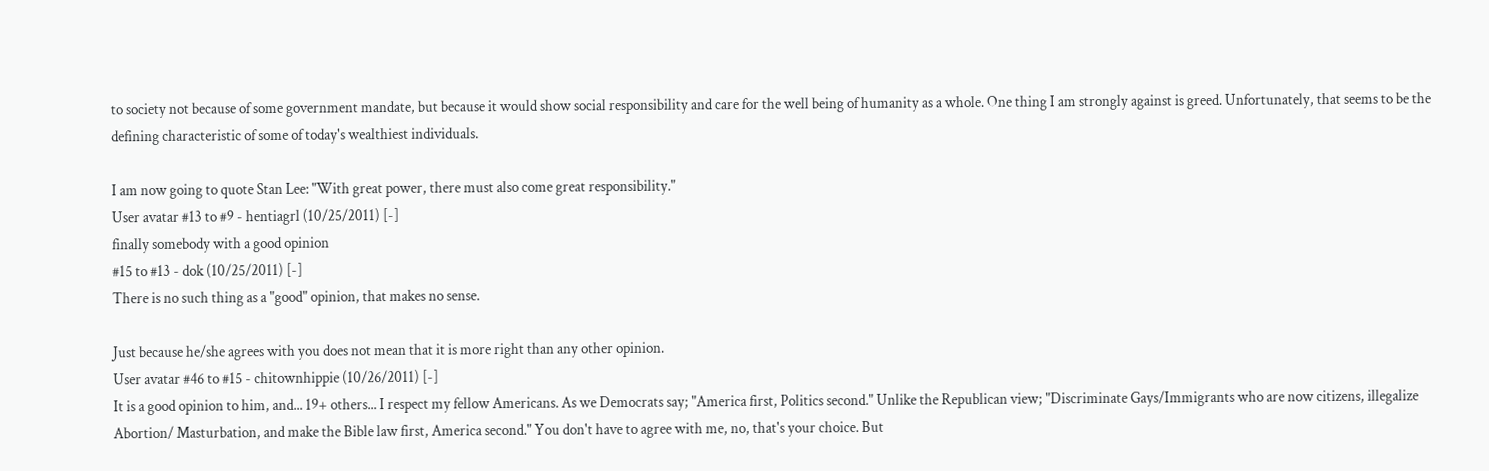to society not because of some government mandate, but because it would show social responsibility and care for the well being of humanity as a whole. One thing I am strongly against is greed. Unfortunately, that seems to be the defining characteristic of some of today's wealthiest individuals.

I am now going to quote Stan Lee: "With great power, there must also come great responsibility."
User avatar #13 to #9 - hentiagrl (10/25/2011) [-]
finally somebody with a good opinion
#15 to #13 - dok (10/25/2011) [-]
There is no such thing as a "good" opinion, that makes no sense.

Just because he/she agrees with you does not mean that it is more right than any other opinion.
User avatar #46 to #15 - chitownhippie (10/26/2011) [-]
It is a good opinion to him, and... 19+ others... I respect my fellow Americans. As we Democrats say; "America first, Politics second." Unlike the Republican view; "Discriminate Gays/Immigrants who are now citizens, illegalize Abortion/ Masturbation, and make the Bible law first, America second." You don't have to agree with me, no, that's your choice. But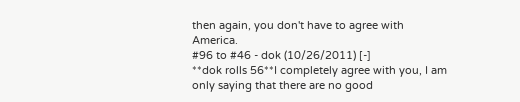then again, you don't have to agree with America.
#96 to #46 - dok (10/26/2011) [-]
**dok rolls 56**I completely agree with you, I am only saying that there are no good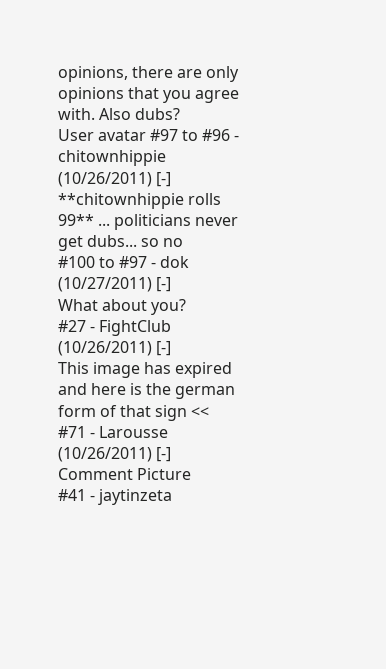opinions, there are only opinions that you agree with. Also dubs?
User avatar #97 to #96 - chitownhippie (10/26/2011) [-]
**chitownhippie rolls 99** ... politicians never get dubs... so no
#100 to #97 - dok (10/27/2011) [-]
What about you?
#27 - FightClub (10/26/2011) [-]
This image has expired
and here is the german form of that sign <<
#71 - Larousse (10/26/2011) [-]
Comment Picture
#41 - jaytinzeta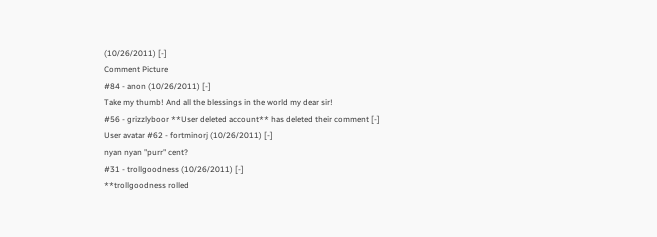(10/26/2011) [-]
Comment Picture
#84 - anon (10/26/2011) [-]
Take my thumb! And all the blessings in the world my dear sir!
#56 - grizzlyboor **User deleted account** has deleted their comment [-]
User avatar #62 - fortminorj (10/26/2011) [-]
nyan nyan "purr" cent?
#31 - trollgoodness (10/26/2011) [-]
**trollgoodness rolled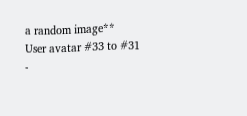a random image**
User avatar #33 to #31 -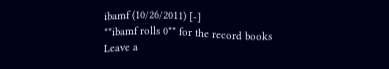ibamf (10/26/2011) [-]
**ibamf rolls 0** for the record books
Leave a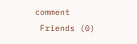comment
 Friends (0)